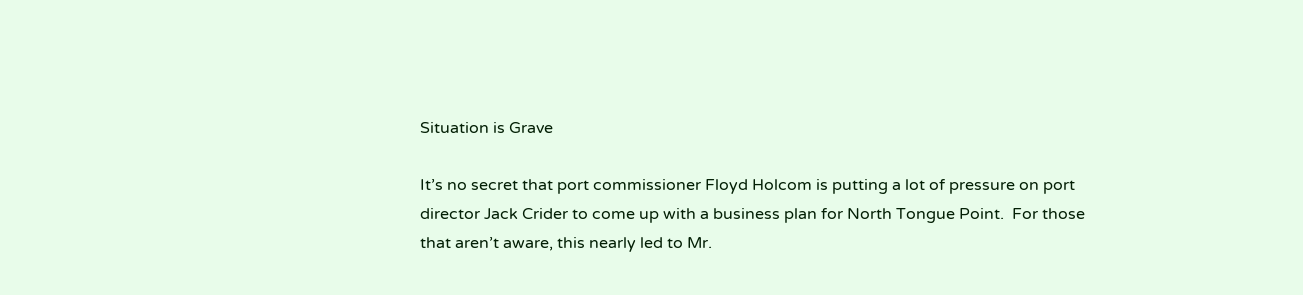Situation is Grave

It’s no secret that port commissioner Floyd Holcom is putting a lot of pressure on port director Jack Crider to come up with a business plan for North Tongue Point.  For those that aren’t aware, this nearly led to Mr.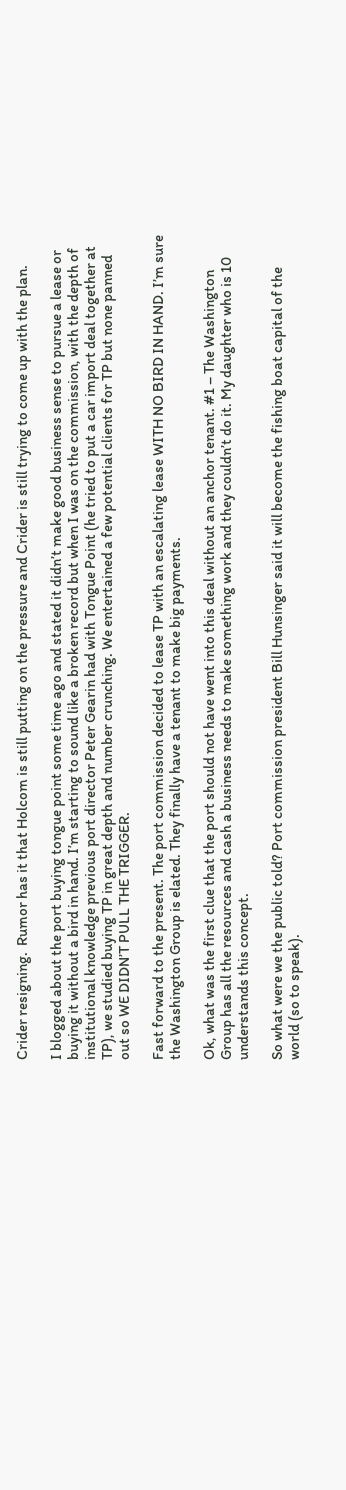Crider resigning.  Rumor has it that Holcom is still putting on the pressure and Crider is still trying to come up with the plan.

I blogged about the port buying tongue point some time ago and stated it didn’t make good business sense to pursue a lease or buying it without a bird in hand. I’m starting to sound like a broken record but when I was on the commission, with the depth of institutional knowledge previous port director Peter Gearin had with Tongue Point (he tried to put a car import deal together at TP), we studied buying TP in great depth and number crunching. We entertained a few potential clients for TP but none panned out so WE DIDN’T PULL THE TRIGGER.

Fast forward to the present. The port commission decided to lease TP with an escalating lease WITH NO BIRD IN HAND. I’m sure the Washington Group is elated. They finally have a tenant to make big payments.

Ok, what was the first clue that the port should not have went into this deal without an anchor tenant. #1 – The Washington Group has all the resources and cash a business needs to make something work and they couldn’t do it. My daughter who is 10 understands this concept.

So what were we the public told? Port commission president Bill Hunsinger said it will become the fishing boat capital of the world (so to speak).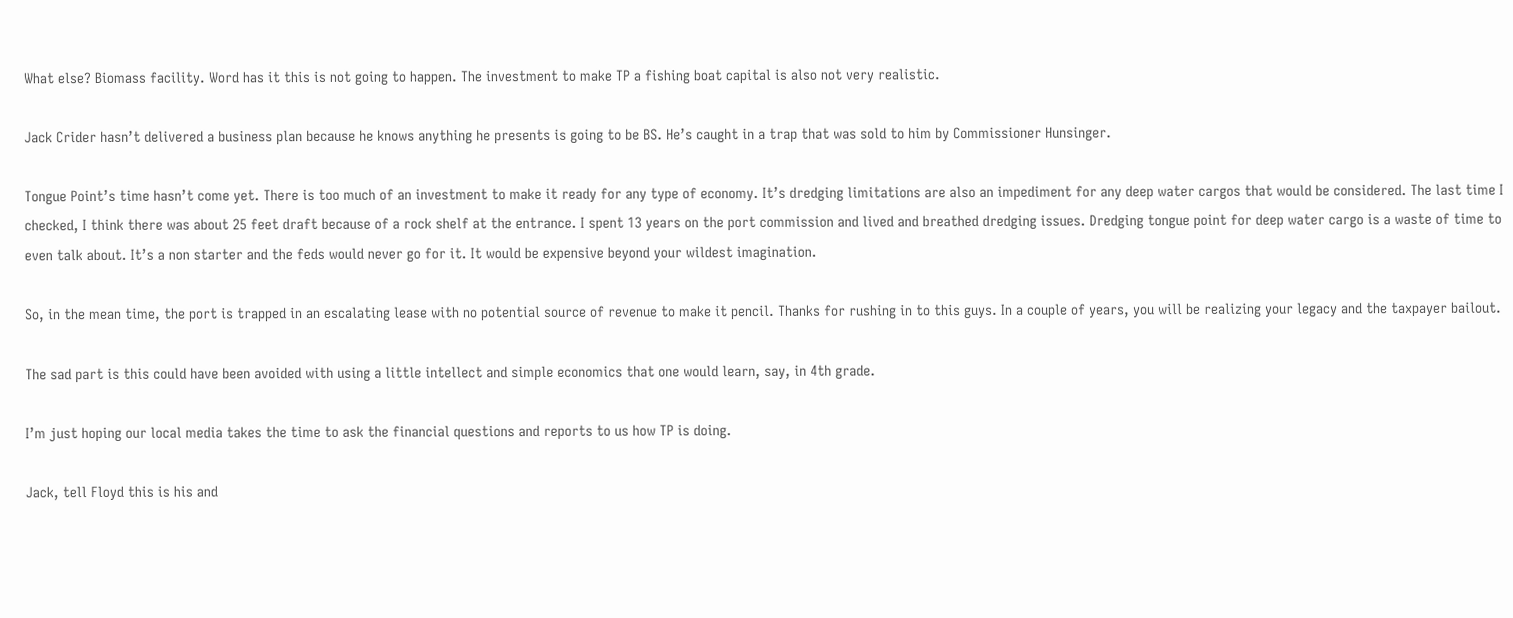What else? Biomass facility. Word has it this is not going to happen. The investment to make TP a fishing boat capital is also not very realistic.

Jack Crider hasn’t delivered a business plan because he knows anything he presents is going to be BS. He’s caught in a trap that was sold to him by Commissioner Hunsinger.

Tongue Point’s time hasn’t come yet. There is too much of an investment to make it ready for any type of economy. It’s dredging limitations are also an impediment for any deep water cargos that would be considered. The last time I checked, I think there was about 25 feet draft because of a rock shelf at the entrance. I spent 13 years on the port commission and lived and breathed dredging issues. Dredging tongue point for deep water cargo is a waste of time to even talk about. It’s a non starter and the feds would never go for it. It would be expensive beyond your wildest imagination.

So, in the mean time, the port is trapped in an escalating lease with no potential source of revenue to make it pencil. Thanks for rushing in to this guys. In a couple of years, you will be realizing your legacy and the taxpayer bailout.

The sad part is this could have been avoided with using a little intellect and simple economics that one would learn, say, in 4th grade.

I’m just hoping our local media takes the time to ask the financial questions and reports to us how TP is doing.

Jack, tell Floyd this is his and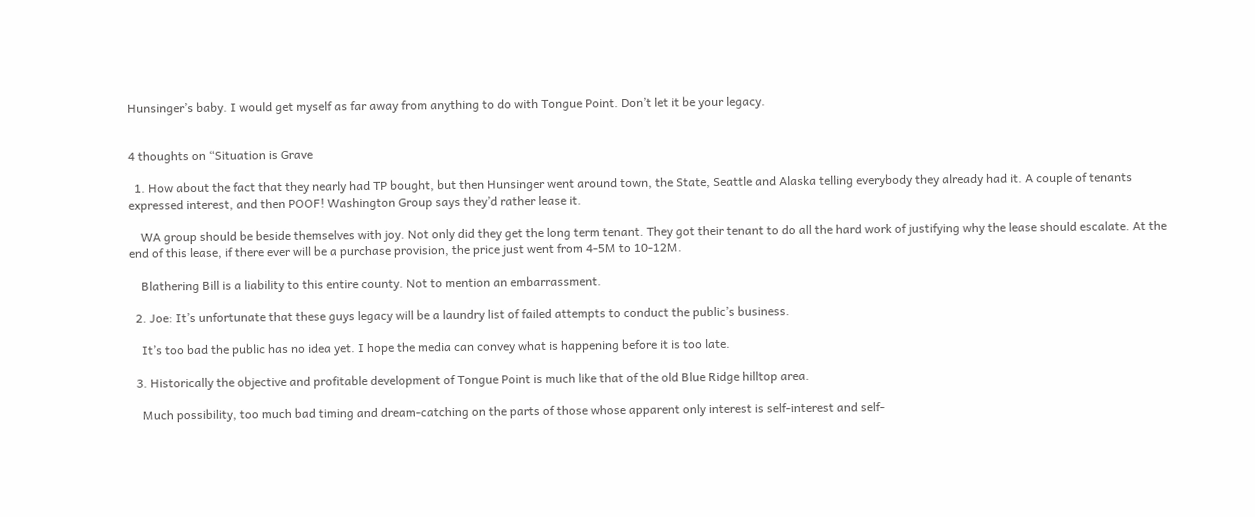Hunsinger’s baby. I would get myself as far away from anything to do with Tongue Point. Don’t let it be your legacy.


4 thoughts on “Situation is Grave

  1. How about the fact that they nearly had TP bought, but then Hunsinger went around town, the State, Seattle and Alaska telling everybody they already had it. A couple of tenants expressed interest, and then POOF! Washington Group says they’d rather lease it.

    WA group should be beside themselves with joy. Not only did they get the long term tenant. They got their tenant to do all the hard work of justifying why the lease should escalate. At the end of this lease, if there ever will be a purchase provision, the price just went from 4-5M to 10-12M.

    Blathering Bill is a liability to this entire county. Not to mention an embarrassment.

  2. Joe: It’s unfortunate that these guys legacy will be a laundry list of failed attempts to conduct the public’s business.

    It’s too bad the public has no idea yet. I hope the media can convey what is happening before it is too late.

  3. Historically the objective and profitable development of Tongue Point is much like that of the old Blue Ridge hilltop area.

    Much possibility, too much bad timing and dream-catching on the parts of those whose apparent only interest is self-interest and self-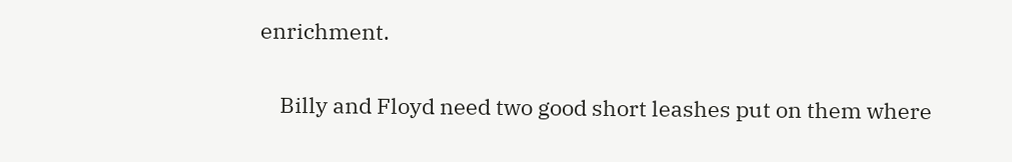enrichment.

    Billy and Floyd need two good short leashes put on them where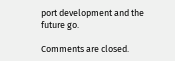port development and the future go.

Comments are closed.